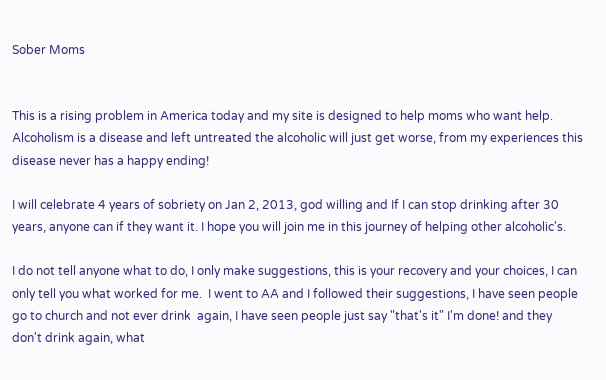Sober Moms


This is a rising problem in America today and my site is designed to help moms who want help. Alcoholism is a disease and left untreated the alcoholic will just get worse, from my experiences this disease never has a happy ending!

I will celebrate 4 years of sobriety on Jan 2, 2013, god willing and If I can stop drinking after 30 years, anyone can if they want it. I hope you will join me in this journey of helping other alcoholic's.

I do not tell anyone what to do, I only make suggestions, this is your recovery and your choices, I can only tell you what worked for me.  I went to AA and I followed their suggestions, I have seen people go to church and not ever drink  again, I have seen people just say "that's it" I'm done! and they don't drink again, what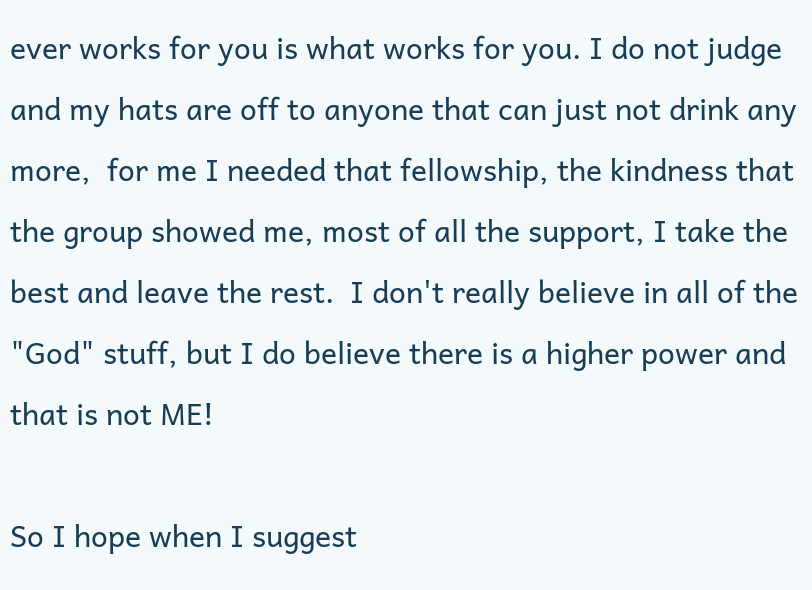ever works for you is what works for you. I do not judge and my hats are off to anyone that can just not drink any more,  for me I needed that fellowship, the kindness that the group showed me, most of all the support, I take the best and leave the rest.  I don't really believe in all of the "God" stuff, but I do believe there is a higher power and that is not ME!

So I hope when I suggest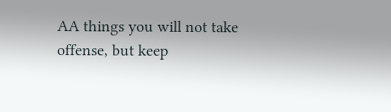AA things you will not take offense, but keep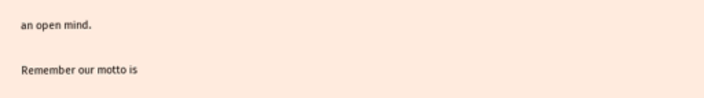an open mind.

Remember our motto is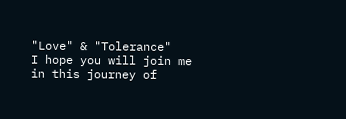"Love" & "Tolerance"
I hope you will join me in this journey of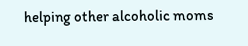helping other alcoholic moms